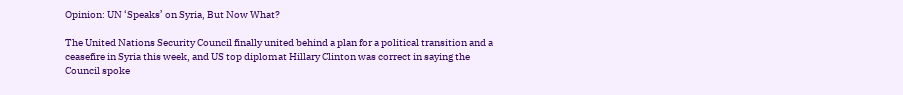Opinion: UN ‘Speaks’ on Syria, But Now What?

The United Nations Security Council finally united behind a plan for a political transition and a ceasefire in Syria this week, and US top diplomat Hillary Clinton was correct in saying the Council spoke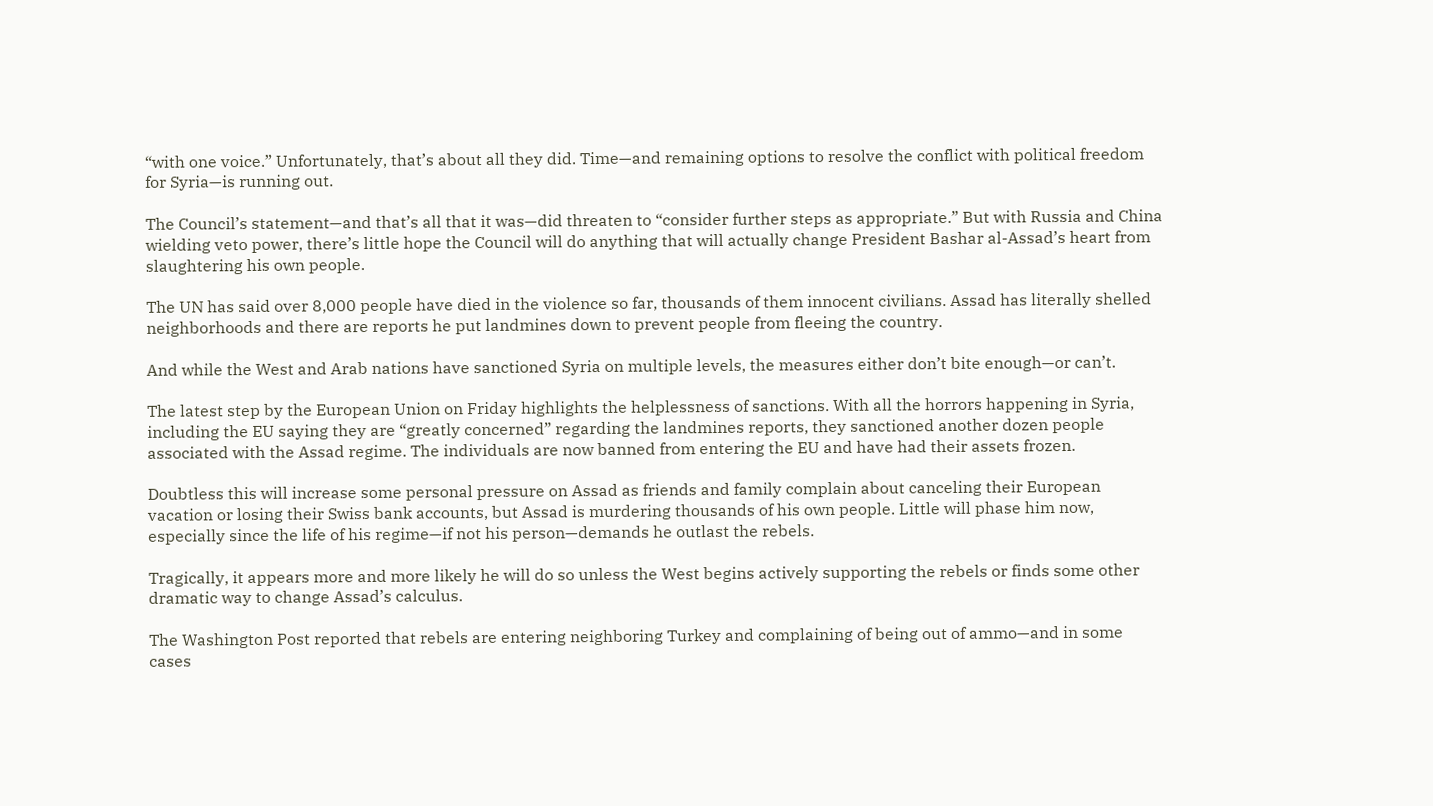“with one voice.” Unfortunately, that’s about all they did. Time—and remaining options to resolve the conflict with political freedom for Syria—is running out.

The Council’s statement—and that’s all that it was—did threaten to “consider further steps as appropriate.” But with Russia and China wielding veto power, there’s little hope the Council will do anything that will actually change President Bashar al-Assad’s heart from slaughtering his own people.

The UN has said over 8,000 people have died in the violence so far, thousands of them innocent civilians. Assad has literally shelled neighborhoods and there are reports he put landmines down to prevent people from fleeing the country.

And while the West and Arab nations have sanctioned Syria on multiple levels, the measures either don’t bite enough—or can’t.

The latest step by the European Union on Friday highlights the helplessness of sanctions. With all the horrors happening in Syria, including the EU saying they are “greatly concerned” regarding the landmines reports, they sanctioned another dozen people associated with the Assad regime. The individuals are now banned from entering the EU and have had their assets frozen.

Doubtless this will increase some personal pressure on Assad as friends and family complain about canceling their European vacation or losing their Swiss bank accounts, but Assad is murdering thousands of his own people. Little will phase him now, especially since the life of his regime—if not his person—demands he outlast the rebels.

Tragically, it appears more and more likely he will do so unless the West begins actively supporting the rebels or finds some other dramatic way to change Assad’s calculus.

The Washington Post reported that rebels are entering neighboring Turkey and complaining of being out of ammo—and in some cases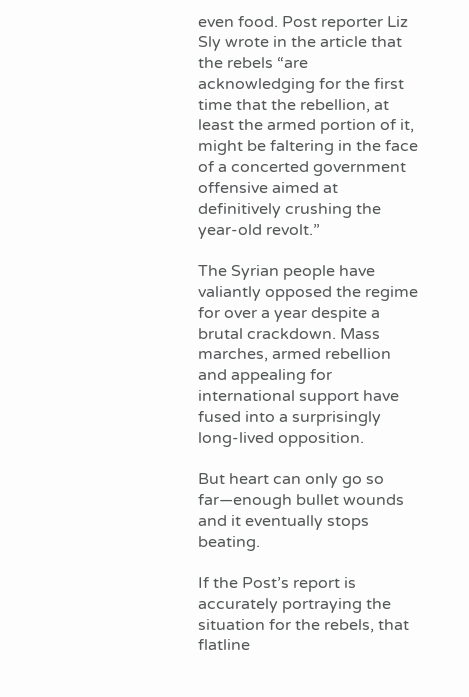even food. Post reporter Liz Sly wrote in the article that the rebels “are acknowledging for the first time that the rebellion, at least the armed portion of it, might be faltering in the face of a concerted government offensive aimed at definitively crushing the year-old revolt.”

The Syrian people have valiantly opposed the regime for over a year despite a brutal crackdown. Mass marches, armed rebellion and appealing for international support have fused into a surprisingly long-lived opposition.

But heart can only go so far—enough bullet wounds and it eventually stops beating.

If the Post’s report is accurately portraying the situation for the rebels, that flatline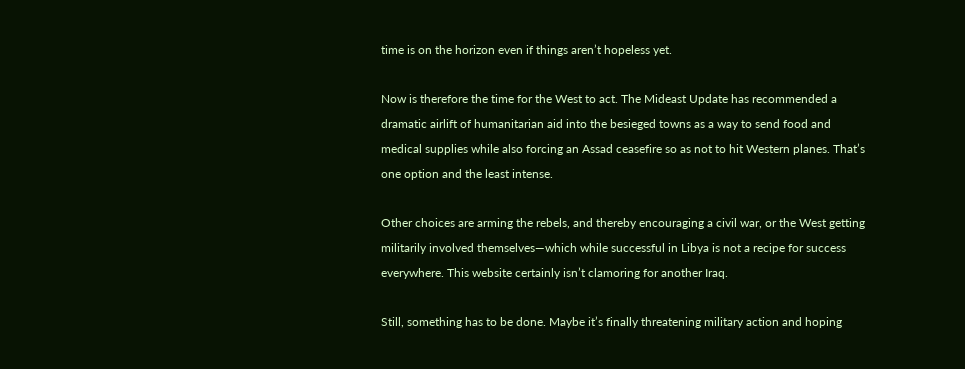time is on the horizon even if things aren’t hopeless yet.

Now is therefore the time for the West to act. The Mideast Update has recommended a dramatic airlift of humanitarian aid into the besieged towns as a way to send food and medical supplies while also forcing an Assad ceasefire so as not to hit Western planes. That’s one option and the least intense.

Other choices are arming the rebels, and thereby encouraging a civil war, or the West getting militarily involved themselves—which while successful in Libya is not a recipe for success everywhere. This website certainly isn’t clamoring for another Iraq.

Still, something has to be done. Maybe it’s finally threatening military action and hoping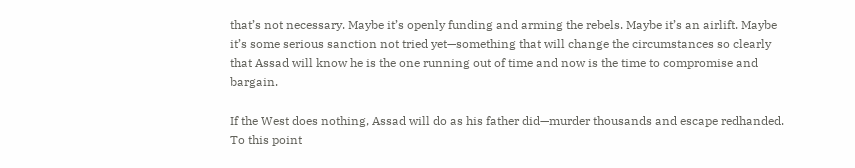that’s not necessary. Maybe it’s openly funding and arming the rebels. Maybe it’s an airlift. Maybe it’s some serious sanction not tried yet—something that will change the circumstances so clearly that Assad will know he is the one running out of time and now is the time to compromise and bargain.

If the West does nothing, Assad will do as his father did—murder thousands and escape redhanded. To this point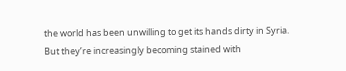the world has been unwilling to get its hands dirty in Syria. But they’re increasingly becoming stained with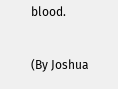blood.

(By Joshua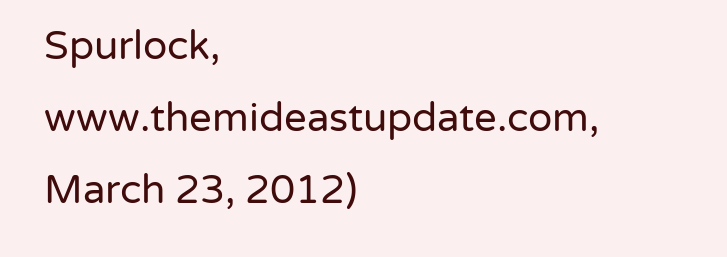Spurlock, www.themideastupdate.com, March 23, 2012)